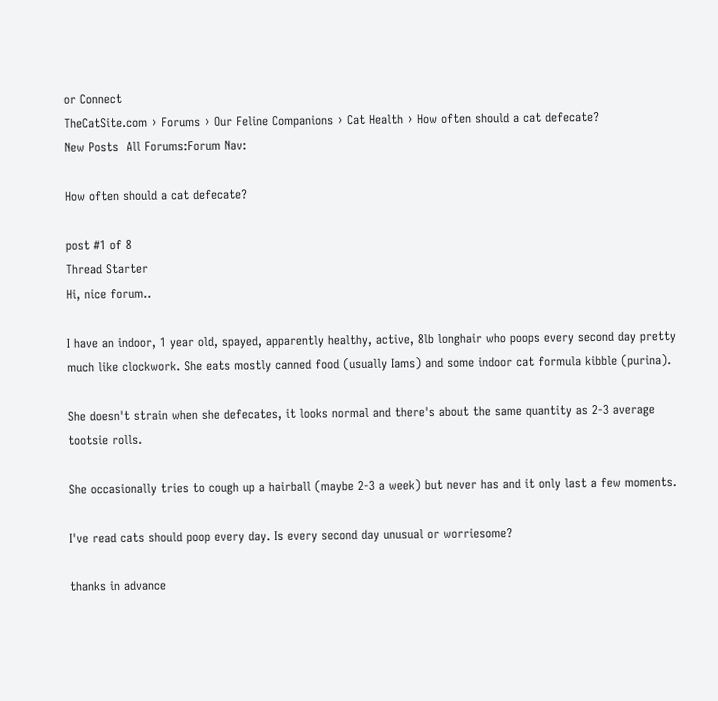or Connect
TheCatSite.com › Forums › Our Feline Companions › Cat Health › How often should a cat defecate?
New Posts  All Forums:Forum Nav:

How often should a cat defecate?

post #1 of 8
Thread Starter
Hi, nice forum..

I have an indoor, 1 year old, spayed, apparently healthy, active, 8lb longhair who poops every second day pretty much like clockwork. She eats mostly canned food (usually Iams) and some indoor cat formula kibble (purina).

She doesn't strain when she defecates, it looks normal and there's about the same quantity as 2-3 average tootsie rolls.

She occasionally tries to cough up a hairball (maybe 2-3 a week) but never has and it only last a few moments.

I've read cats should poop every day. Is every second day unusual or worriesome?

thanks in advance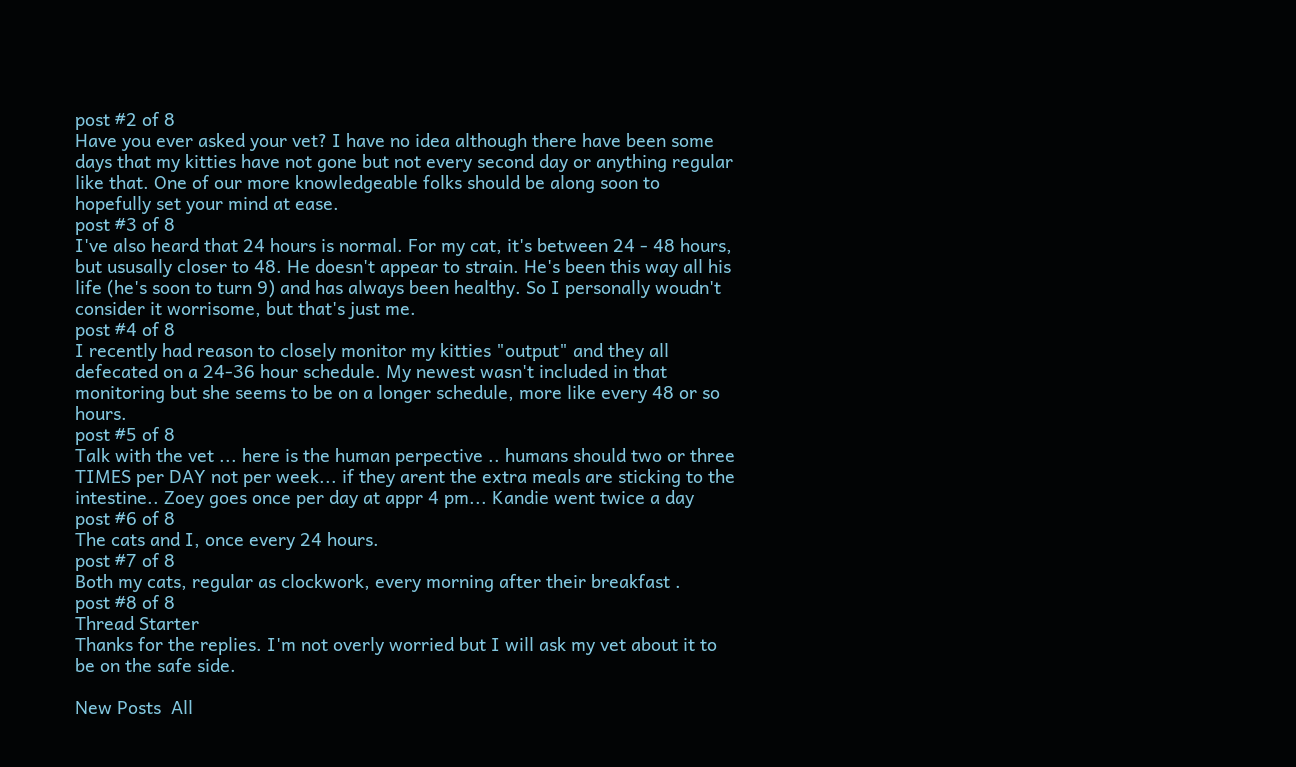post #2 of 8
Have you ever asked your vet? I have no idea although there have been some days that my kitties have not gone but not every second day or anything regular like that. One of our more knowledgeable folks should be along soon to hopefully set your mind at ease.
post #3 of 8
I've also heard that 24 hours is normal. For my cat, it's between 24 - 48 hours, but ususally closer to 48. He doesn't appear to strain. He's been this way all his life (he's soon to turn 9) and has always been healthy. So I personally woudn't consider it worrisome, but that's just me.
post #4 of 8
I recently had reason to closely monitor my kitties "output" and they all defecated on a 24-36 hour schedule. My newest wasn't included in that monitoring but she seems to be on a longer schedule, more like every 48 or so hours.
post #5 of 8
Talk with the vet ... here is the human perpective .. humans should two or three TIMES per DAY not per week... if they arent the extra meals are sticking to the intestine.. Zoey goes once per day at appr 4 pm... Kandie went twice a day
post #6 of 8
The cats and I, once every 24 hours.
post #7 of 8
Both my cats, regular as clockwork, every morning after their breakfast .
post #8 of 8
Thread Starter
Thanks for the replies. I'm not overly worried but I will ask my vet about it to be on the safe side.

New Posts  All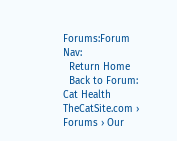Forums:Forum Nav:
  Return Home
  Back to Forum: Cat Health
TheCatSite.com › Forums › Our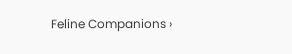Feline Companions ›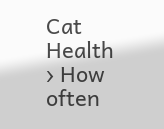Cat Health › How often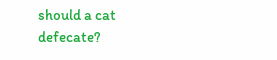should a cat defecate?